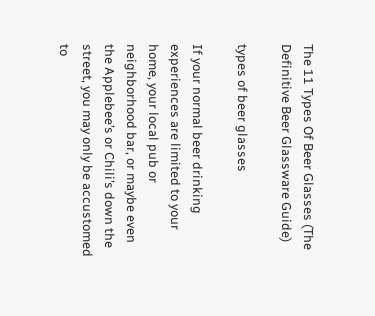The 11 Types Of Beer Glasses (The Definitive Beer Glassware Guide)

types of beer glasses

If your normal beer drinking experiences are limited to your home, your local pub or neighborhood bar, or maybe even the Applebee’s or Chili’s down the street, you may only be accustomed to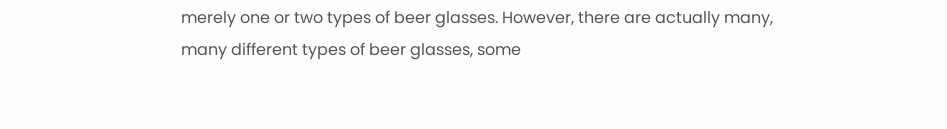merely one or two types of beer glasses. However, there are actually many, many different types of beer glasses, some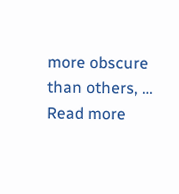more obscure than others, … Read more